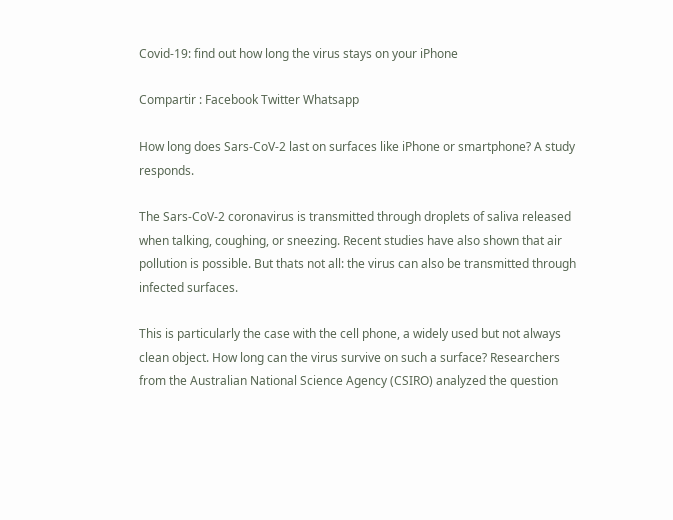Covid-19: find out how long the virus stays on your iPhone

Compartir : Facebook Twitter Whatsapp

How long does Sars-CoV-2 last on surfaces like iPhone or smartphone? A study responds.

The Sars-CoV-2 coronavirus is transmitted through droplets of saliva released when talking, coughing, or sneezing. Recent studies have also shown that air pollution is possible. But thats not all: the virus can also be transmitted through infected surfaces.

This is particularly the case with the cell phone, a widely used but not always clean object. How long can the virus survive on such a surface? Researchers from the Australian National Science Agency (CSIRO) analyzed the question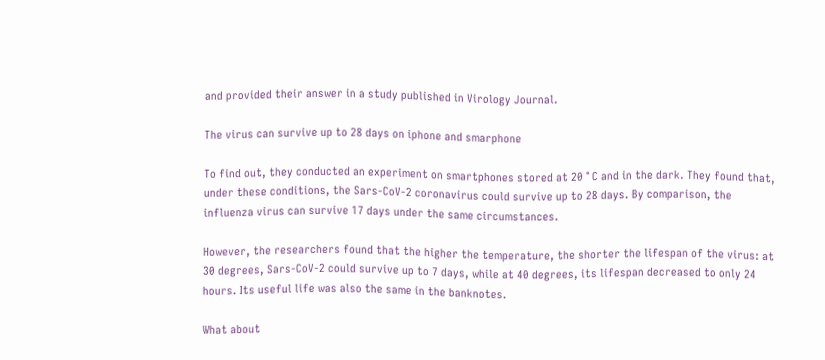and provided their answer in a study published in Virology Journal.

The virus can survive up to 28 days on iphone and smarphone

To find out, they conducted an experiment on smartphones stored at 20 ° C and in the dark. They found that, under these conditions, the Sars-CoV-2 coronavirus could survive up to 28 days. By comparison, the influenza virus can survive 17 days under the same circumstances.

However, the researchers found that the higher the temperature, the shorter the lifespan of the virus: at 30 degrees, Sars-CoV-2 could survive up to 7 days, while at 40 degrees, its lifespan decreased to only 24 hours. Its useful life was also the same in the banknotes.

What about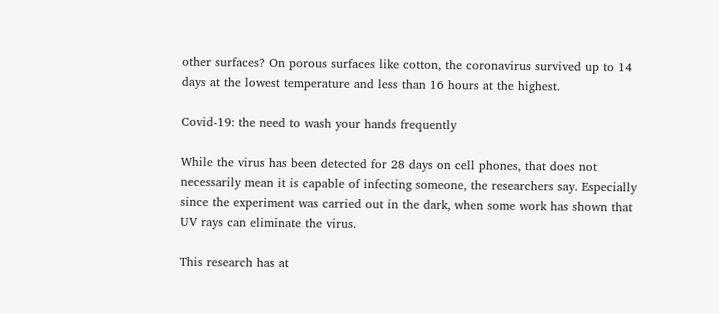other surfaces? On porous surfaces like cotton, the coronavirus survived up to 14 days at the lowest temperature and less than 16 hours at the highest.

Covid-19: the need to wash your hands frequently

While the virus has been detected for 28 days on cell phones, that does not necessarily mean it is capable of infecting someone, the researchers say. Especially since the experiment was carried out in the dark, when some work has shown that UV rays can eliminate the virus.

This research has at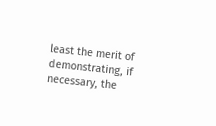least the merit of demonstrating, if necessary, the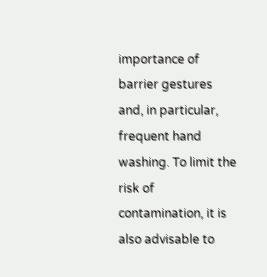importance of barrier gestures and, in particular, frequent hand washing. To limit the risk of contamination, it is also advisable to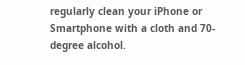regularly clean your iPhone or Smartphone with a cloth and 70-degree alcohol.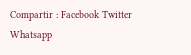Compartir : Facebook Twitter Whatsapp